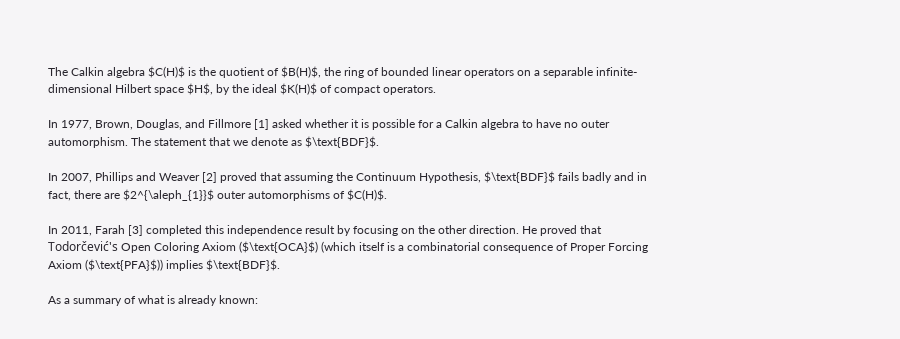The Calkin algebra $C(H)$ is the quotient of $B(H)$, the ring of bounded linear operators on a separable infinite-dimensional Hilbert space $H$, by the ideal $K(H)$ of compact operators.

In 1977, Brown, Douglas, and Fillmore [1] asked whether it is possible for a Calkin algebra to have no outer automorphism. The statement that we denote as $\text{BDF}$.

In 2007, Phillips and Weaver [2] proved that assuming the Continuum Hypothesis, $\text{BDF}$ fails badly and in fact, there are $2^{\aleph_{1}}$ outer automorphisms of $C(H)$.

In 2011, Farah [3] completed this independence result by focusing on the other direction. He proved that Todorčević's Open Coloring Axiom ($\text{OCA}$) (which itself is a combinatorial consequence of Proper Forcing Axiom ($\text{PFA}$)) implies $\text{BDF}$.

As a summary of what is already known: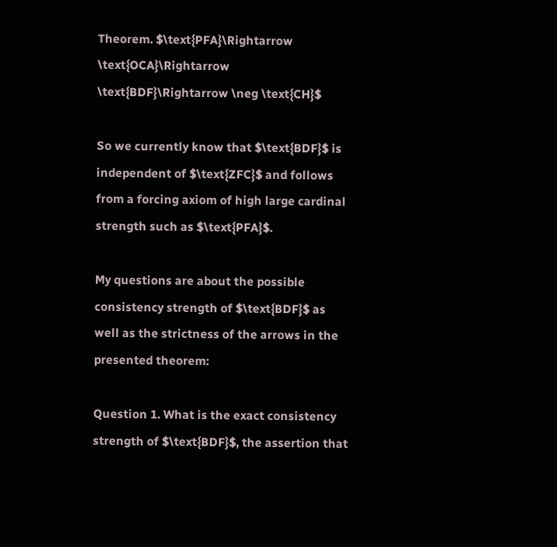Theorem. $\text{PFA}\Rightarrow \text{OCA}\Rightarrow \text{BDF}\Rightarrow \neg \text{CH}$

So we currently know that $\text{BDF}$ is independent of $\text{ZFC}$ and follows from a forcing axiom of high large cardinal strength such as $\text{PFA}$.

My questions are about the possible consistency strength of $\text{BDF}$ as well as the strictness of the arrows in the presented theorem:

Question 1. What is the exact consistency strength of $\text{BDF}$, the assertion that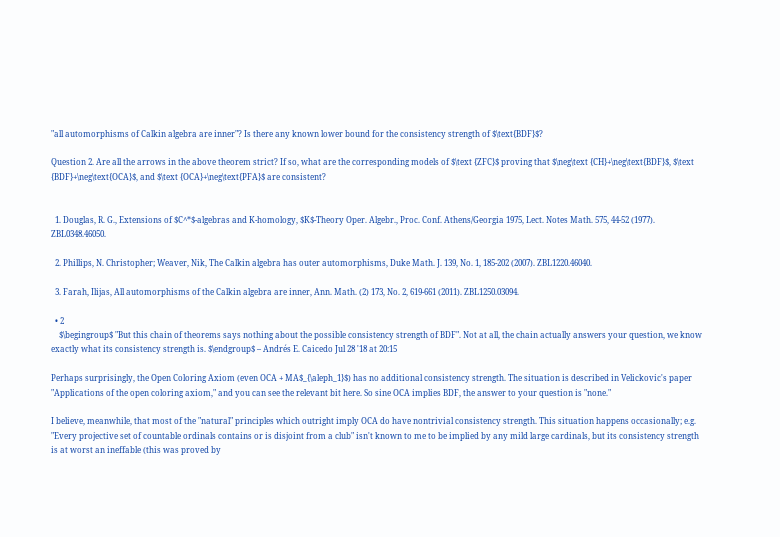"all automorphisms of Calkin algebra are inner"? Is there any known lower bound for the consistency strength of $\text{BDF}$?

Question 2. Are all the arrows in the above theorem strict? If so, what are the corresponding models of $\text {ZFC}$ proving that $\neg\text {CH}+\neg\text{BDF}$, $\text {BDF}+\neg\text{OCA}$, and $\text {OCA}+\neg\text{PFA}$ are consistent?


  1. Douglas, R. G., Extensions of $C^*$-algebras and K-homology, $K$-Theory Oper. Algebr., Proc. Conf. Athens/Georgia 1975, Lect. Notes Math. 575, 44-52 (1977). ZBL0348.46050.

  2. Phillips, N. Christopher; Weaver, Nik, The Calkin algebra has outer automorphisms, Duke Math. J. 139, No. 1, 185-202 (2007). ZBL1220.46040.

  3. Farah, Ilijas, All automorphisms of the Calkin algebra are inner, Ann. Math. (2) 173, No. 2, 619-661 (2011). ZBL1250.03094.

  • 2
    $\begingroup$ "But this chain of theorems says nothing about the possible consistency strength of BDF". Not at all, the chain actually answers your question, we know exactly what its consistency strength is. $\endgroup$ – Andrés E. Caicedo Jul 28 '18 at 20:15

Perhaps surprisingly, the Open Coloring Axiom (even OCA + MA$_{\aleph_1}$) has no additional consistency strength. The situation is described in Velickovic's paper "Applications of the open coloring axiom," and you can see the relevant bit here. So sine OCA implies BDF, the answer to your question is "none."

I believe, meanwhile, that most of the "natural" principles which outright imply OCA do have nontrivial consistency strength. This situation happens occasionally; e.g. "Every projective set of countable ordinals contains or is disjoint from a club" isn't known to me to be implied by any mild large cardinals, but its consistency strength is at worst an ineffable (this was proved by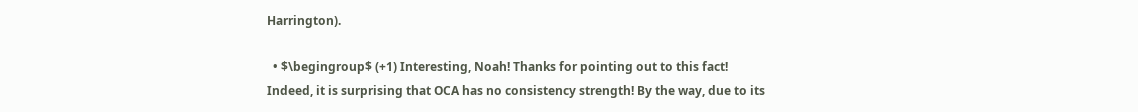Harrington).

  • $\begingroup$ (+1) Interesting, Noah! Thanks for pointing out to this fact! Indeed, it is surprising that OCA has no consistency strength! By the way, due to its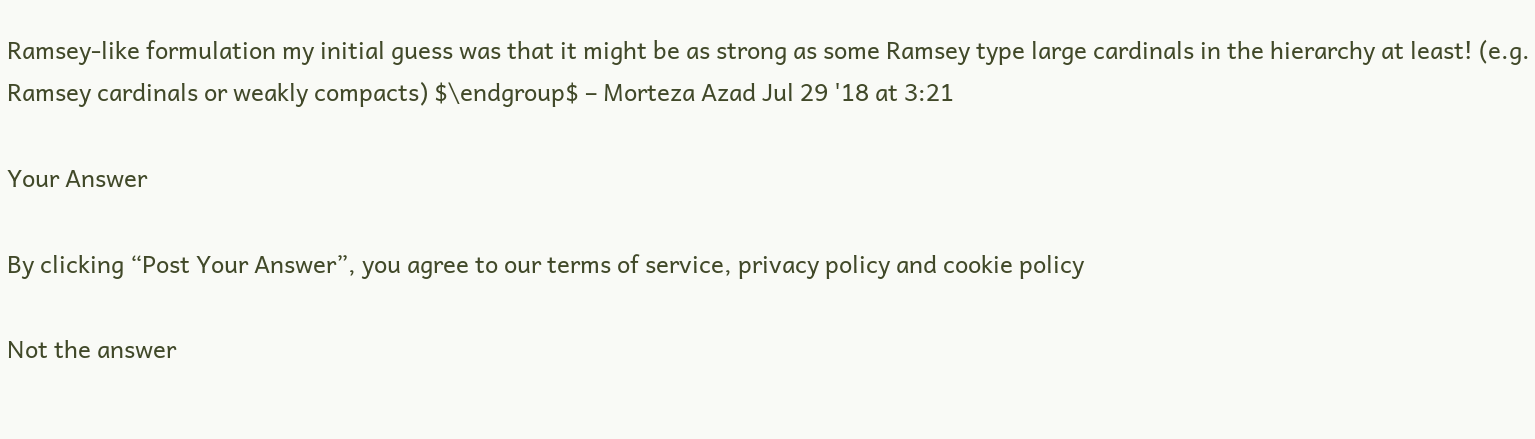Ramsey-like formulation my initial guess was that it might be as strong as some Ramsey type large cardinals in the hierarchy at least! (e.g. Ramsey cardinals or weakly compacts) $\endgroup$ – Morteza Azad Jul 29 '18 at 3:21

Your Answer

By clicking “Post Your Answer”, you agree to our terms of service, privacy policy and cookie policy

Not the answer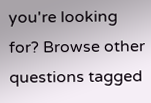you're looking for? Browse other questions tagged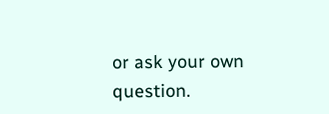or ask your own question.